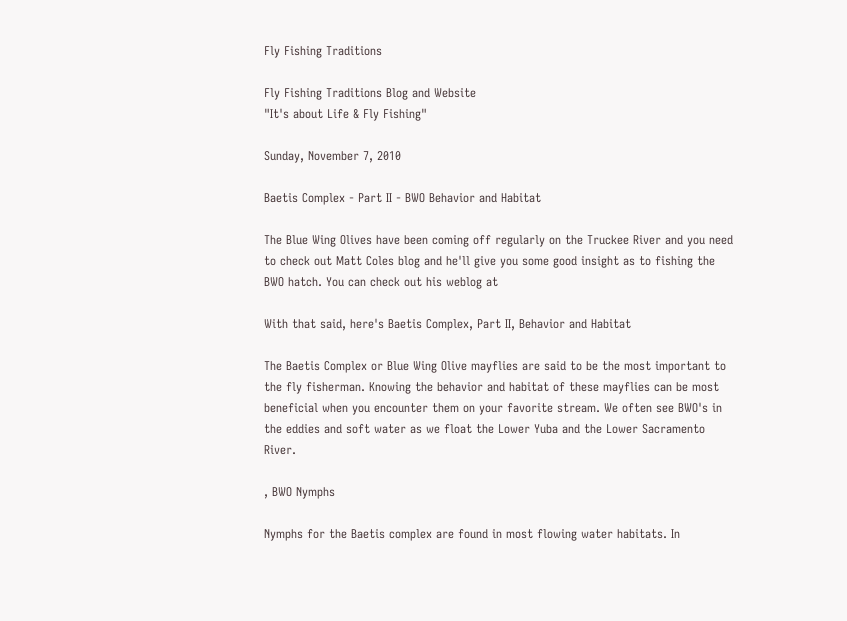Fly Fishing Traditions

Fly Fishing Traditions Blog and Website
"It's about Life & Fly Fishing"

Sunday, November 7, 2010

Baetis Complex - Part II - BWO Behavior and Habitat

The Blue Wing Olives have been coming off regularly on the Truckee River and you need to check out Matt Coles blog and he'll give you some good insight as to fishing the BWO hatch. You can check out his weblog at

With that said, here's Baetis Complex, Part II, Behavior and Habitat

The Baetis Complex or Blue Wing Olive mayflies are said to be the most important to the fly fisherman. Knowing the behavior and habitat of these mayflies can be most beneficial when you encounter them on your favorite stream. We often see BWO's in the eddies and soft water as we float the Lower Yuba and the Lower Sacramento River.

, BWO Nymphs

Nymphs for the Baetis complex are found in most flowing water habitats. In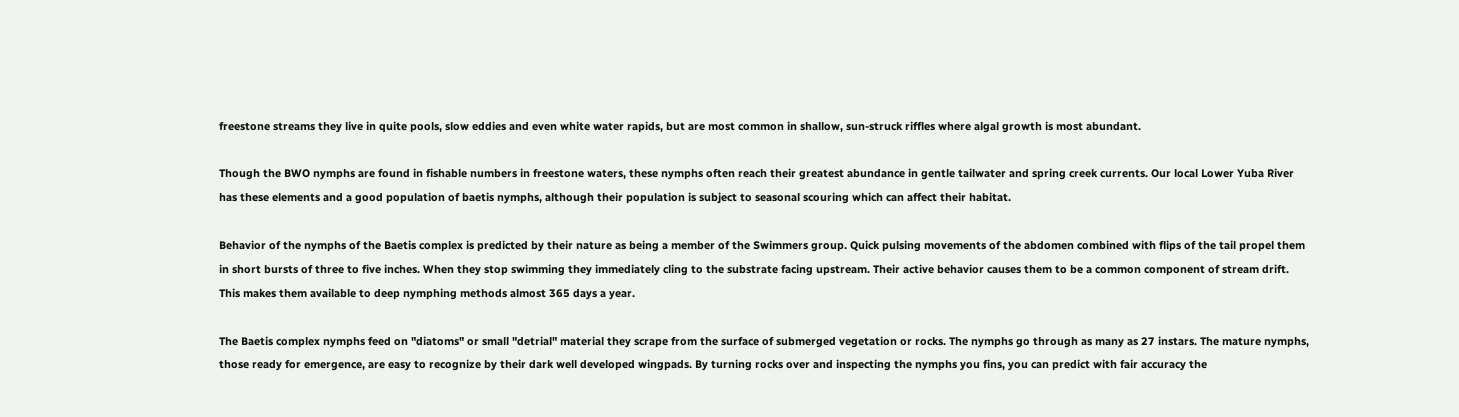freestone streams they live in quite pools, slow eddies and even white water rapids, but are most common in shallow, sun-struck riffles where algal growth is most abundant.

Though the BWO nymphs are found in fishable numbers in freestone waters, these nymphs often reach their greatest abundance in gentle tailwater and spring creek currents. Our local Lower Yuba River has these elements and a good population of baetis nymphs, although their population is subject to seasonal scouring which can affect their habitat.

Behavior of the nymphs of the Baetis complex is predicted by their nature as being a member of the Swimmers group. Quick pulsing movements of the abdomen combined with flips of the tail propel them in short bursts of three to five inches. When they stop swimming they immediately cling to the substrate facing upstream. Their active behavior causes them to be a common component of stream drift. This makes them available to deep nymphing methods almost 365 days a year.

The Baetis complex nymphs feed on "diatoms" or small "detrial" material they scrape from the surface of submerged vegetation or rocks. The nymphs go through as many as 27 instars. The mature nymphs, those ready for emergence, are easy to recognize by their dark well developed wingpads. By turning rocks over and inspecting the nymphs you fins, you can predict with fair accuracy the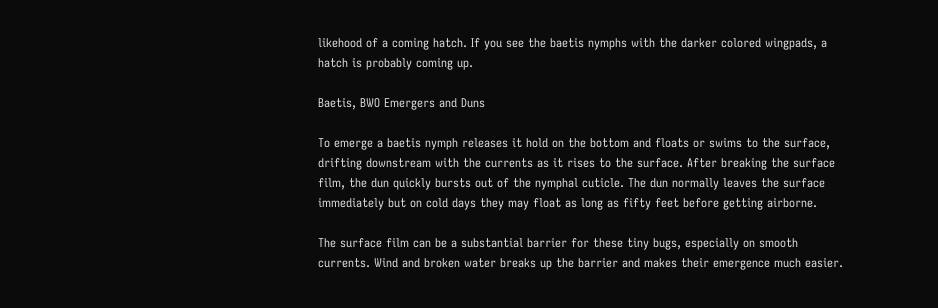likehood of a coming hatch. If you see the baetis nymphs with the darker colored wingpads, a hatch is probably coming up.

Baetis, BWO Emergers and Duns

To emerge a baetis nymph releases it hold on the bottom and floats or swims to the surface, drifting downstream with the currents as it rises to the surface. After breaking the surface film, the dun quickly bursts out of the nymphal cuticle. The dun normally leaves the surface immediately but on cold days they may float as long as fifty feet before getting airborne.

The surface film can be a substantial barrier for these tiny bugs, especially on smooth currents. Wind and broken water breaks up the barrier and makes their emergence much easier.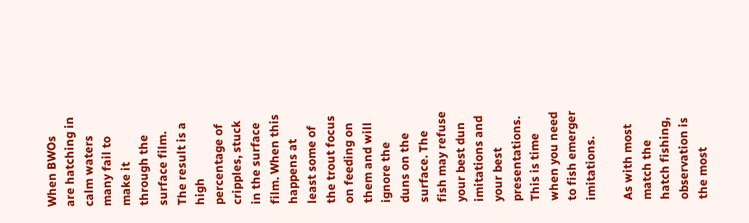When BWOs are hatching in calm waters many fail to make it through the surface film. The result is a high percentage of cripples, stuck in the surface film. When this happens at least some of the trout focus on feeding on them and will ignore the duns on the surface. The fish may refuse your best dun imitations and your best presentations. This is time when you need to fish emerger imitations.

As with most match the hatch fishing, observation is the most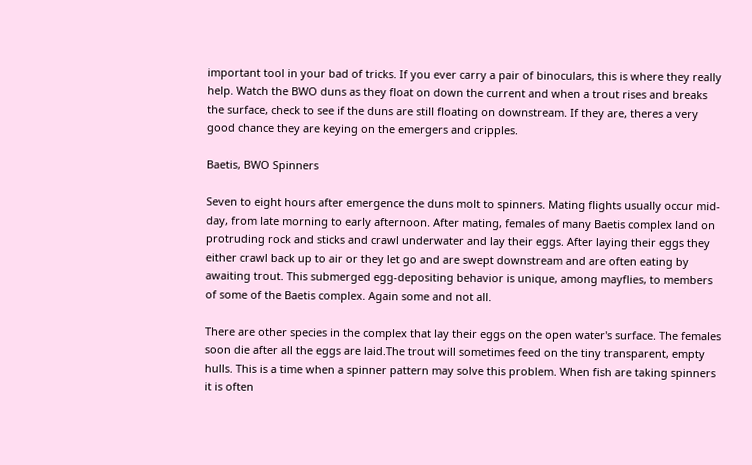important tool in your bad of tricks. If you ever carry a pair of binoculars, this is where they really help. Watch the BWO duns as they float on down the current and when a trout rises and breaks the surface, check to see if the duns are still floating on downstream. If they are, theres a very good chance they are keying on the emergers and cripples.

Baetis, BWO Spinners

Seven to eight hours after emergence the duns molt to spinners. Mating flights usually occur mid-day, from late morning to early afternoon. After mating, females of many Baetis complex land on protruding rock and sticks and crawl underwater and lay their eggs. After laying their eggs they either crawl back up to air or they let go and are swept downstream and are often eating by awaiting trout. This submerged egg-depositing behavior is unique, among mayflies, to members of some of the Baetis complex. Again some and not all.

There are other species in the complex that lay their eggs on the open water's surface. The females soon die after all the eggs are laid.The trout will sometimes feed on the tiny transparent, empty hulls. This is a time when a spinner pattern may solve this problem. When fish are taking spinners it is often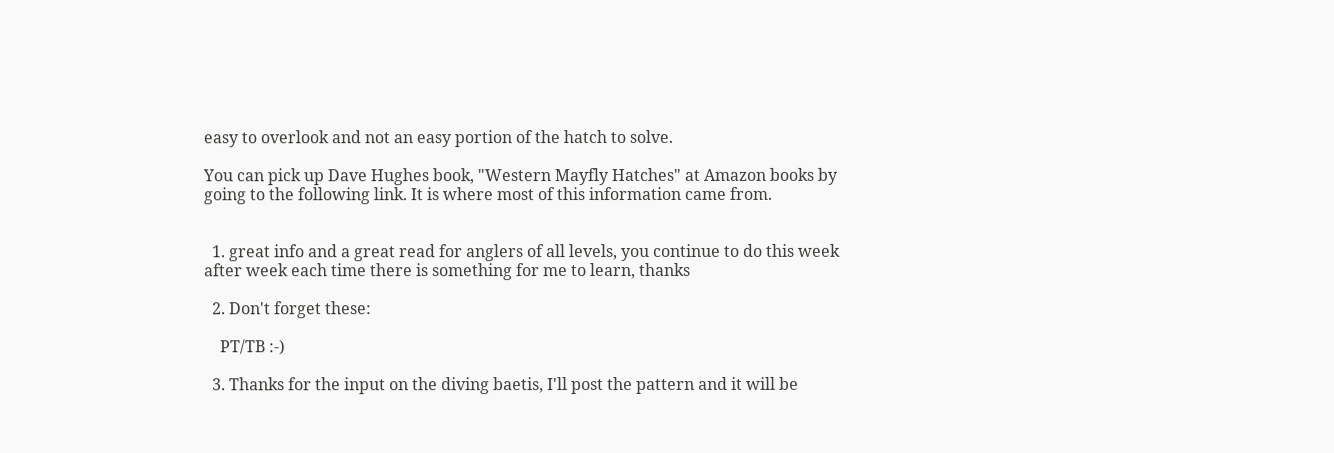easy to overlook and not an easy portion of the hatch to solve.

You can pick up Dave Hughes book, "Western Mayfly Hatches" at Amazon books by going to the following link. It is where most of this information came from.


  1. great info and a great read for anglers of all levels, you continue to do this week after week each time there is something for me to learn, thanks

  2. Don't forget these:

    PT/TB :-)

  3. Thanks for the input on the diving baetis, I'll post the pattern and it will be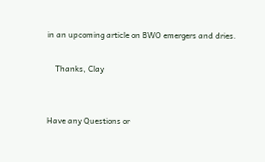in an upcoming article on BWO emergers and dries.

    Thanks, Clay


Have any Questions or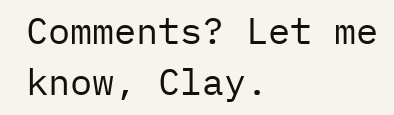Comments? Let me know, Clay.